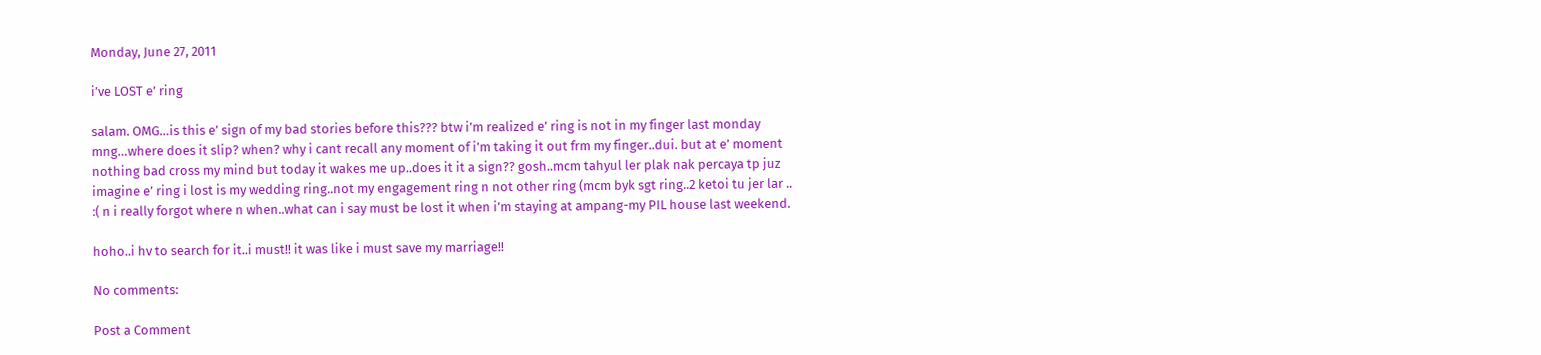Monday, June 27, 2011

i’ve LOST e’ ring

salam. OMG…is this e’ sign of my bad stories before this??? btw i’m realized e’ ring is not in my finger last monday mng…where does it slip? when? why i cant recall any moment of i’m taking it out frm my finger..dui. but at e’ moment nothing bad cross my mind but today it wakes me up..does it it a sign?? gosh..mcm tahyul ler plak nak percaya tp juz imagine e’ ring i lost is my wedding ring..not my engagement ring n not other ring (mcm byk sgt ring..2 ketoi tu jer lar .. :( n i really forgot where n when..what can i say must be lost it when i’m staying at ampang-my PIL house last weekend.

hoho..i hv to search for it..i must!! it was like i must save my marriage!!

No comments:

Post a Comment